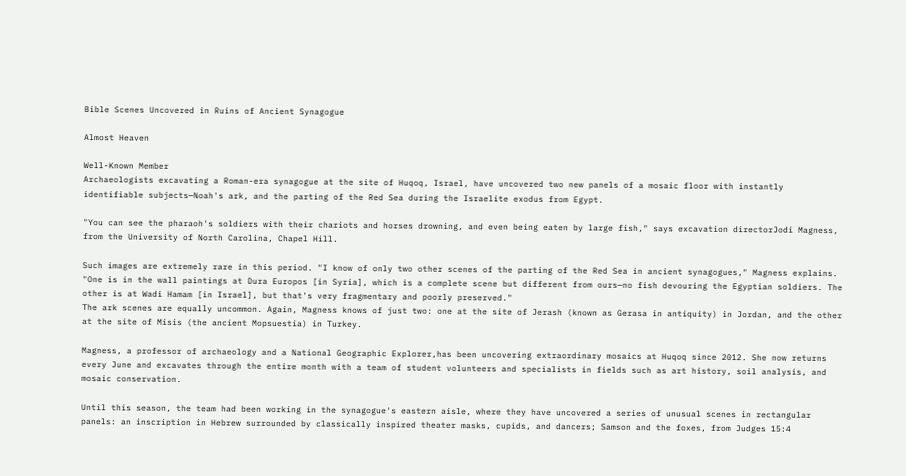Bible Scenes Uncovered in Ruins of Ancient Synagogue

Almost Heaven

Well-Known Member
Archaeologists excavating a Roman-era synagogue at the site of Huqoq, Israel, have uncovered two new panels of a mosaic floor with instantly identifiable subjects—Noah's ark, and the parting of the Red Sea during the Israelite exodus from Egypt.

"You can see the pharaoh's soldiers with their chariots and horses drowning, and even being eaten by large fish," says excavation directorJodi Magness, from the University of North Carolina, Chapel Hill.

Such images are extremely rare in this period. "I know of only two other scenes of the parting of the Red Sea in ancient synagogues," Magness explains. "One is in the wall paintings at Dura Europos [in Syria], which is a complete scene but different from ours—no fish devouring the Egyptian soldiers. The other is at Wadi Hamam [in Israel], but that's very fragmentary and poorly preserved."
The ark scenes are equally uncommon. Again, Magness knows of just two: one at the site of Jerash (known as Gerasa in antiquity) in Jordan, and the other at the site of Misis (the ancient Mopsuestia) in Turkey.

Magness, a professor of archaeology and a National Geographic Explorer,has been uncovering extraordinary mosaics at Huqoq since 2012. She now returns every June and excavates through the entire month with a team of student volunteers and specialists in fields such as art history, soil analysis, and mosaic conservation.

Until this season, the team had been working in the synagogue's eastern aisle, where they have uncovered a series of unusual scenes in rectangular panels: an inscription in Hebrew surrounded by classically inspired theater masks, cupids, and dancers; Samson and the foxes, from Judges 15:4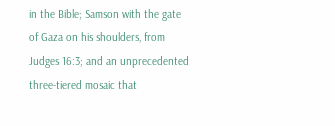in the Bible; Samson with the gate of Gaza on his shoulders, from Judges 16:3; and an unprecedented three-tiered mosaic that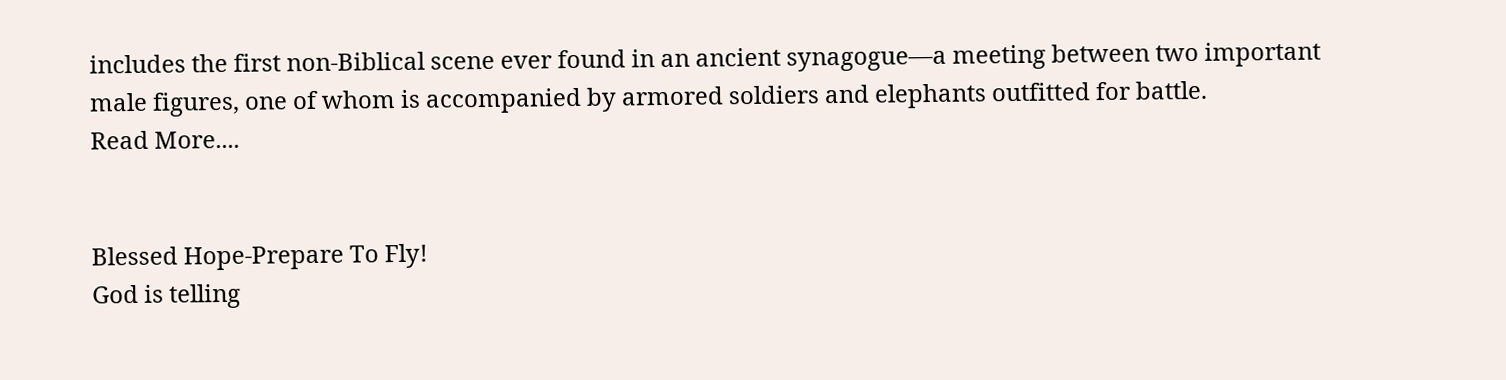includes the first non-Biblical scene ever found in an ancient synagogue—a meeting between two important male figures, one of whom is accompanied by armored soldiers and elephants outfitted for battle.
Read More....


Blessed Hope-Prepare To Fly!
God is telling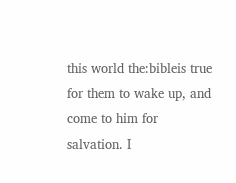this world the:bibleis true for them to wake up, and come to him for salvation. I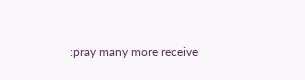:pray many more receive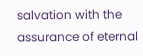salvation with the assurance of eternal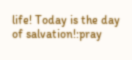life! Today is the day of salvation!:pray